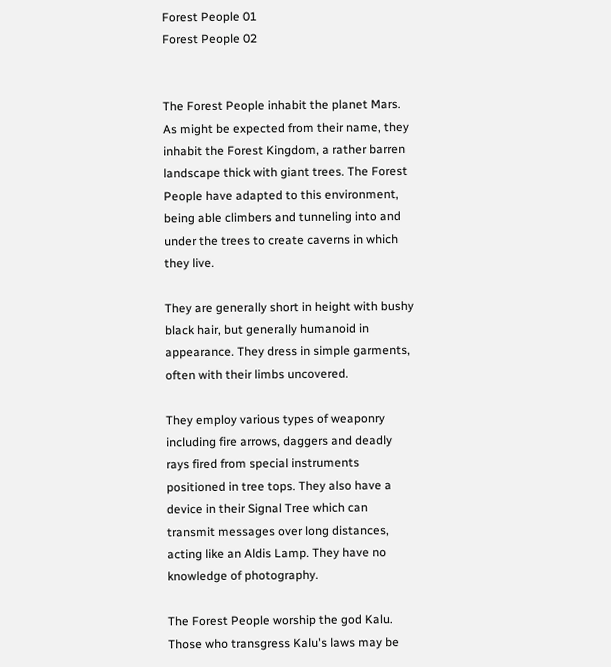Forest People 01
Forest People 02


The Forest People inhabit the planet Mars. As might be expected from their name, they inhabit the Forest Kingdom, a rather barren landscape thick with giant trees. The Forest People have adapted to this environment, being able climbers and tunneling into and under the trees to create caverns in which they live.

They are generally short in height with bushy black hair, but generally humanoid in appearance. They dress in simple garments, often with their limbs uncovered.

They employ various types of weaponry including fire arrows, daggers and deadly rays fired from special instruments positioned in tree tops. They also have a device in their Signal Tree which can transmit messages over long distances, acting like an Aldis Lamp. They have no knowledge of photography.

The Forest People worship the god Kalu. Those who transgress Kalu's laws may be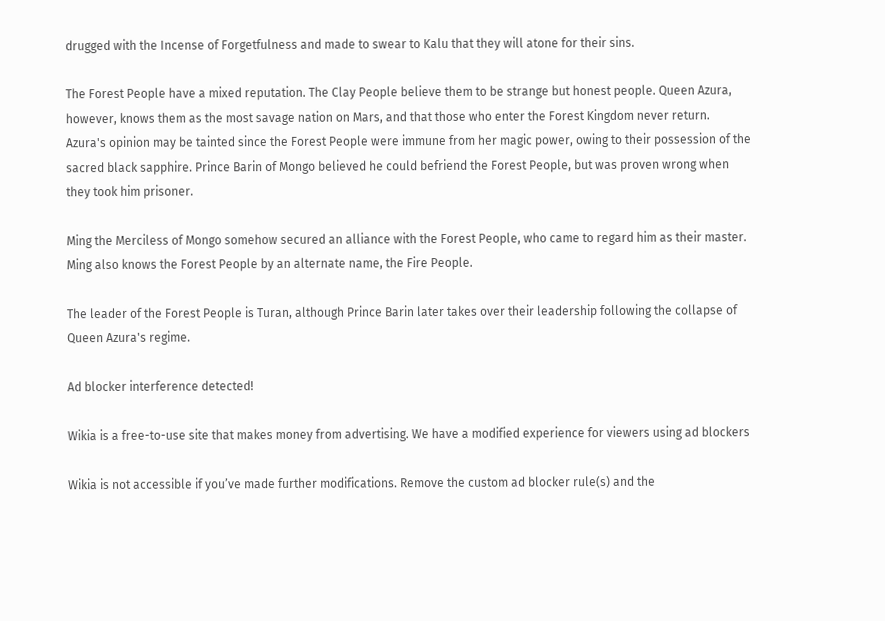drugged with the Incense of Forgetfulness and made to swear to Kalu that they will atone for their sins.

The Forest People have a mixed reputation. The Clay People believe them to be strange but honest people. Queen Azura, however, knows them as the most savage nation on Mars, and that those who enter the Forest Kingdom never return. Azura's opinion may be tainted since the Forest People were immune from her magic power, owing to their possession of the sacred black sapphire. Prince Barin of Mongo believed he could befriend the Forest People, but was proven wrong when they took him prisoner.

Ming the Merciless of Mongo somehow secured an alliance with the Forest People, who came to regard him as their master. Ming also knows the Forest People by an alternate name, the Fire People.

The leader of the Forest People is Turan, although Prince Barin later takes over their leadership following the collapse of Queen Azura's regime.

Ad blocker interference detected!

Wikia is a free-to-use site that makes money from advertising. We have a modified experience for viewers using ad blockers

Wikia is not accessible if you’ve made further modifications. Remove the custom ad blocker rule(s) and the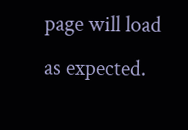page will load as expected.